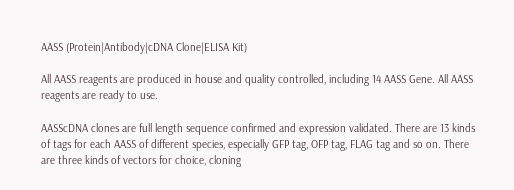AASS (Protein|Antibody|cDNA Clone|ELISA Kit)

All AASS reagents are produced in house and quality controlled, including 14 AASS Gene. All AASS reagents are ready to use.

AASScDNA clones are full length sequence confirmed and expression validated. There are 13 kinds of tags for each AASS of different species, especially GFP tag, OFP tag, FLAG tag and so on. There are three kinds of vectors for choice, cloning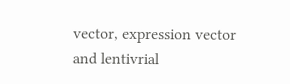vector, expression vector and lentivrial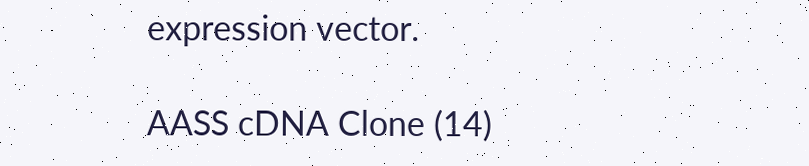expression vector.

AASS cDNA Clone (14)